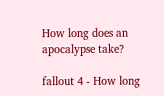How long does an apocalypse take?

fallout 4 - How long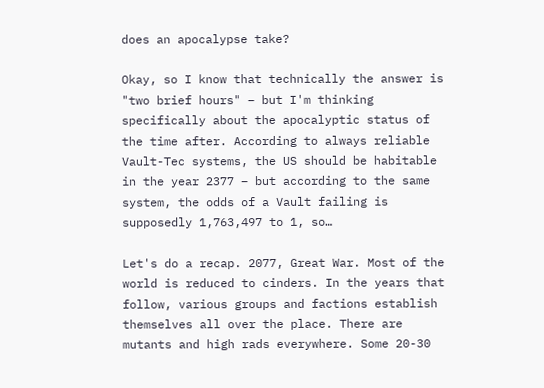does an apocalypse take?

Okay, so I know that technically the answer is "two brief hours" – but I'm thinking specifically about the apocalyptic status of the time after. According to always reliable Vault-Tec systems, the US should be habitable in the year 2377 – but according to the same system, the odds of a Vault failing is supposedly 1,763,497 to 1, so…

Let's do a recap. 2077, Great War. Most of the world is reduced to cinders. In the years that follow, various groups and factions establish themselves all over the place. There are mutants and high rads everywhere. Some 20-30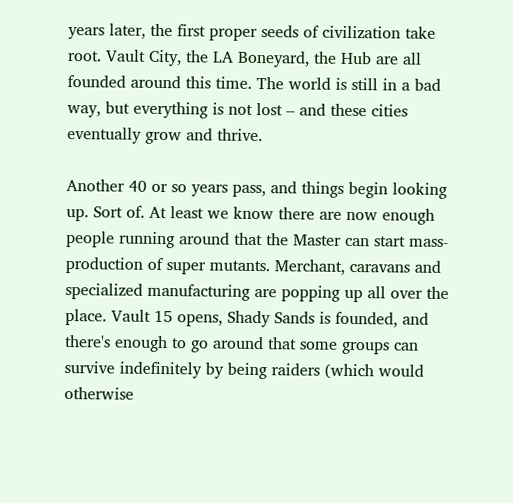years later, the first proper seeds of civilization take root. Vault City, the LA Boneyard, the Hub are all founded around this time. The world is still in a bad way, but everything is not lost – and these cities eventually grow and thrive.

Another 40 or so years pass, and things begin looking up. Sort of. At least we know there are now enough people running around that the Master can start mass-production of super mutants. Merchant, caravans and specialized manufacturing are popping up all over the place. Vault 15 opens, Shady Sands is founded, and there's enough to go around that some groups can survive indefinitely by being raiders (which would otherwise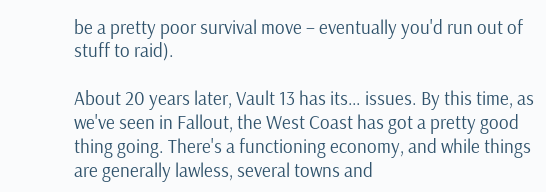be a pretty poor survival move – eventually you'd run out of stuff to raid).

About 20 years later, Vault 13 has its… issues. By this time, as we've seen in Fallout, the West Coast has got a pretty good thing going. There's a functioning economy, and while things are generally lawless, several towns and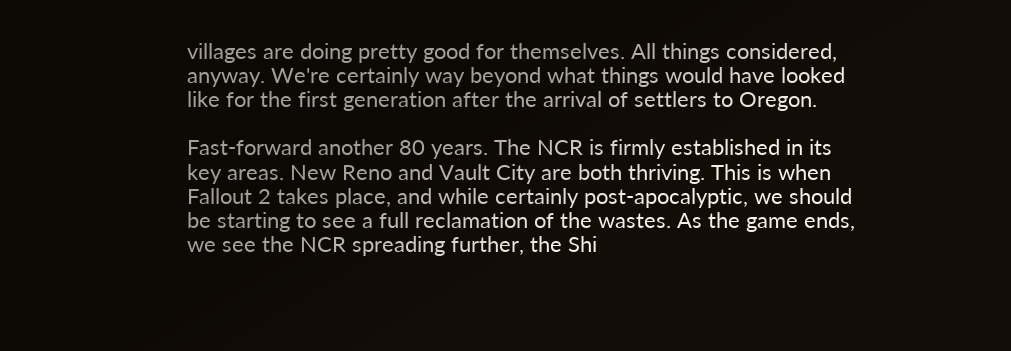villages are doing pretty good for themselves. All things considered, anyway. We're certainly way beyond what things would have looked like for the first generation after the arrival of settlers to Oregon.

Fast-forward another 80 years. The NCR is firmly established in its key areas. New Reno and Vault City are both thriving. This is when Fallout 2 takes place, and while certainly post-apocalyptic, we should be starting to see a full reclamation of the wastes. As the game ends, we see the NCR spreading further, the Shi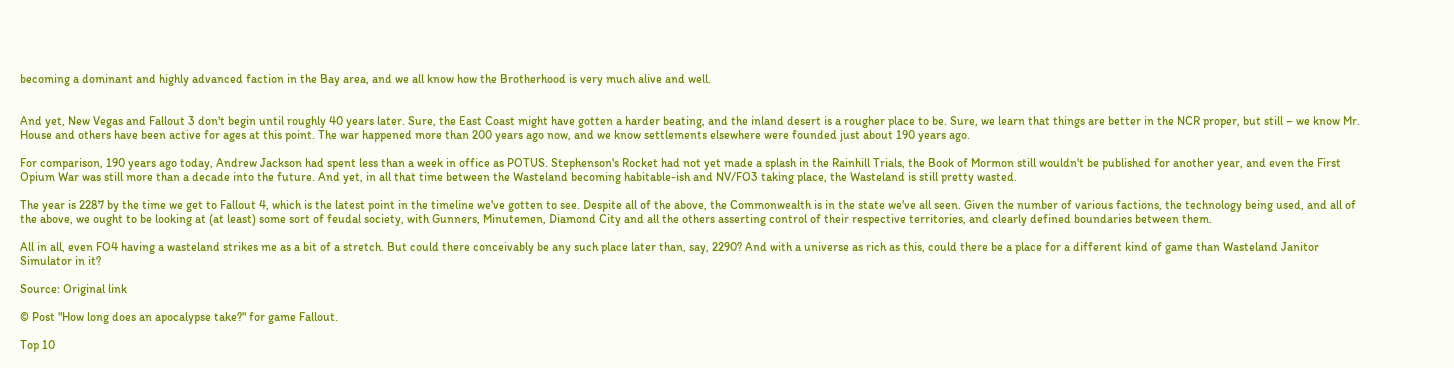becoming a dominant and highly advanced faction in the Bay area, and we all know how the Brotherhood is very much alive and well.


And yet, New Vegas and Fallout 3 don't begin until roughly 40 years later. Sure, the East Coast might have gotten a harder beating, and the inland desert is a rougher place to be. Sure, we learn that things are better in the NCR proper, but still – we know Mr. House and others have been active for ages at this point. The war happened more than 200 years ago now, and we know settlements elsewhere were founded just about 190 years ago.

For comparison, 190 years ago today, Andrew Jackson had spent less than a week in office as POTUS. Stephenson's Rocket had not yet made a splash in the Rainhill Trials, the Book of Mormon still wouldn't be published for another year, and even the First Opium War was still more than a decade into the future. And yet, in all that time between the Wasteland becoming habitable-ish and NV/FO3 taking place, the Wasteland is still pretty wasted.

The year is 2287 by the time we get to Fallout 4, which is the latest point in the timeline we've gotten to see. Despite all of the above, the Commonwealth is in the state we've all seen. Given the number of various factions, the technology being used, and all of the above, we ought to be looking at (at least) some sort of feudal society, with Gunners, Minutemen, Diamond City and all the others asserting control of their respective territories, and clearly defined boundaries between them.

All in all, even FO4 having a wasteland strikes me as a bit of a stretch. But could there conceivably be any such place later than, say, 2290? And with a universe as rich as this, could there be a place for a different kind of game than Wasteland Janitor Simulator in it?

Source: Original link

© Post "How long does an apocalypse take?" for game Fallout.

Top 10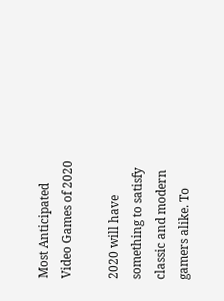Most Anticipated Video Games of 2020

2020 will have something to satisfy classic and modern gamers alike. To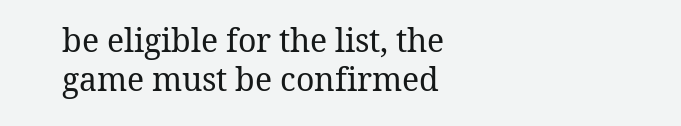be eligible for the list, the game must be confirmed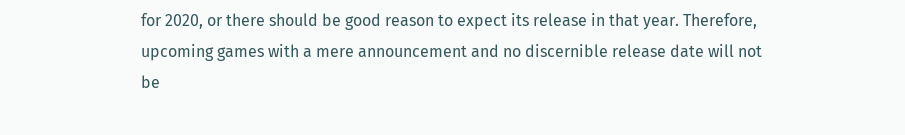for 2020, or there should be good reason to expect its release in that year. Therefore, upcoming games with a mere announcement and no discernible release date will not be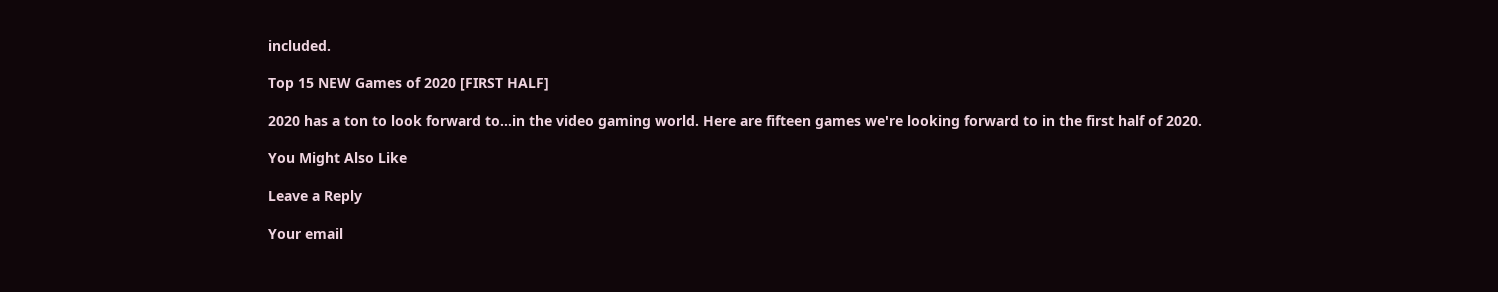included.

Top 15 NEW Games of 2020 [FIRST HALF]

2020 has a ton to look forward to...in the video gaming world. Here are fifteen games we're looking forward to in the first half of 2020.

You Might Also Like

Leave a Reply

Your email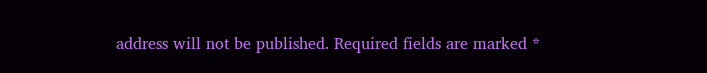address will not be published. Required fields are marked *